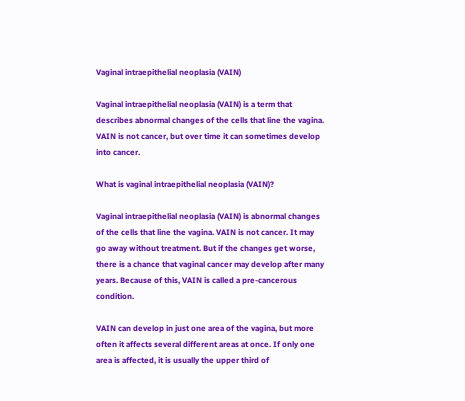Vaginal intraepithelial neoplasia (VAIN)

Vaginal intraepithelial neoplasia (VAIN) is a term that describes abnormal changes of the cells that line the vagina. VAIN is not cancer, but over time it can sometimes develop into cancer.

What is vaginal intraepithelial neoplasia (VAIN)?

Vaginal intraepithelial neoplasia (VAIN) is abnormal changes of the cells that line the vagina. VAIN is not cancer. It may go away without treatment. But if the changes get worse, there is a chance that vaginal cancer may develop after many years. Because of this, VAIN is called a pre-cancerous condition.

VAIN can develop in just one area of the vagina, but more often it affects several different areas at once. If only one area is affected, it is usually the upper third of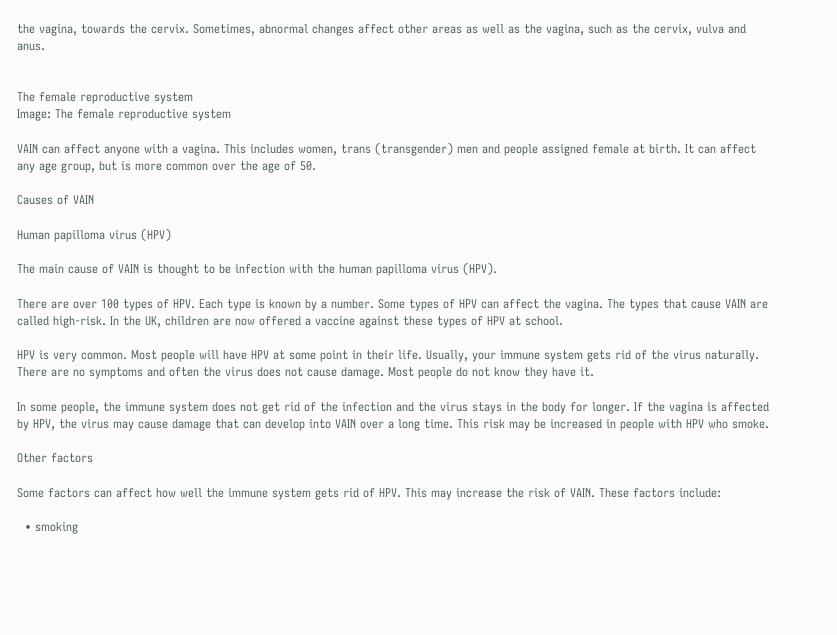the vagina, towards the cervix. Sometimes, abnormal changes affect other areas as well as the vagina, such as the cervix, vulva and anus.


The female reproductive system
Image: The female reproductive system

VAIN can affect anyone with a vagina. This includes women, trans (transgender) men and people assigned female at birth. It can affect any age group, but is more common over the age of 50.

Causes of VAIN

Human papilloma virus (HPV)

The main cause of VAIN is thought to be infection with the human papilloma virus (HPV).

There are over 100 types of HPV. Each type is known by a number. Some types of HPV can affect the vagina. The types that cause VAIN are called high-risk. In the UK, children are now offered a vaccine against these types of HPV at school.

HPV is very common. Most people will have HPV at some point in their life. Usually, your immune system gets rid of the virus naturally. There are no symptoms and often the virus does not cause damage. Most people do not know they have it.

In some people, the immune system does not get rid of the infection and the virus stays in the body for longer. If the vagina is affected by HPV, the virus may cause damage that can develop into VAIN over a long time. This risk may be increased in people with HPV who smoke.

Other factors

Some factors can affect how well the immune system gets rid of HPV. This may increase the risk of VAIN. These factors include:

  • smoking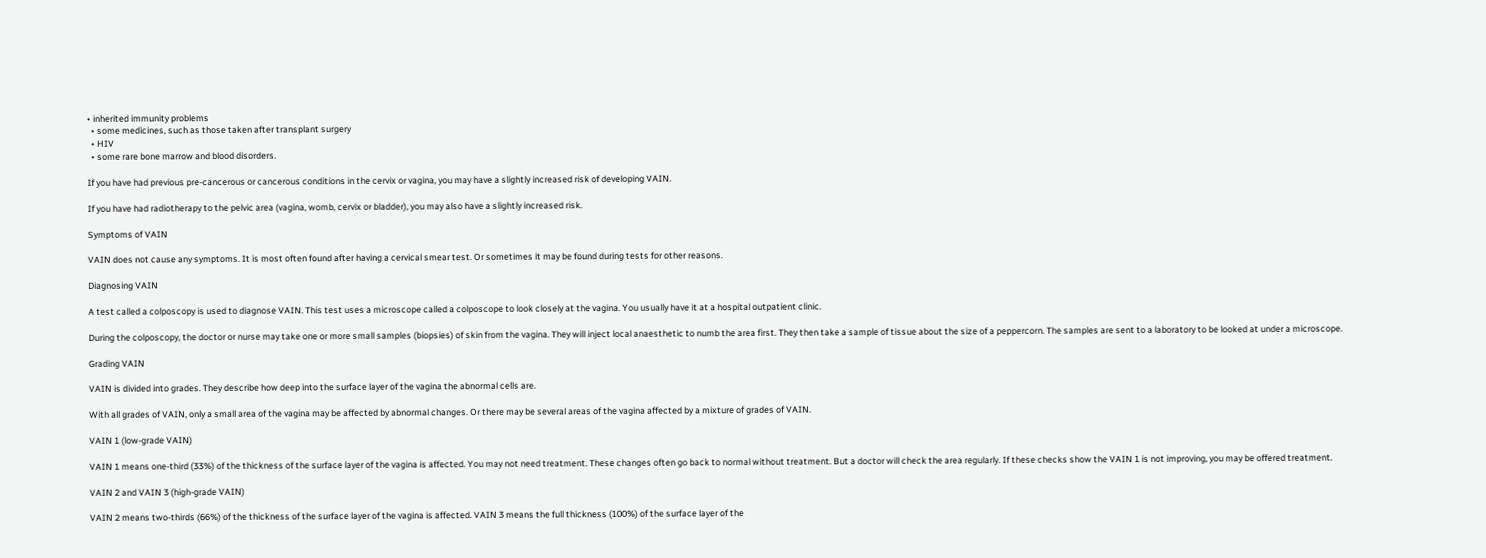• inherited immunity problems
  • some medicines, such as those taken after transplant surgery
  • HIV
  • some rare bone marrow and blood disorders.

If you have had previous pre-cancerous or cancerous conditions in the cervix or vagina, you may have a slightly increased risk of developing VAIN.

If you have had radiotherapy to the pelvic area (vagina, womb, cervix or bladder), you may also have a slightly increased risk.

Symptoms of VAIN

VAIN does not cause any symptoms. It is most often found after having a cervical smear test. Or sometimes it may be found during tests for other reasons.

Diagnosing VAIN

A test called a colposcopy is used to diagnose VAIN. This test uses a microscope called a colposcope to look closely at the vagina. You usually have it at a hospital outpatient clinic.

During the colposcopy, the doctor or nurse may take one or more small samples (biopsies) of skin from the vagina. They will inject local anaesthetic to numb the area first. They then take a sample of tissue about the size of a peppercorn. The samples are sent to a laboratory to be looked at under a microscope.

Grading VAIN

VAIN is divided into grades. They describe how deep into the surface layer of the vagina the abnormal cells are.

With all grades of VAIN, only a small area of the vagina may be affected by abnormal changes. Or there may be several areas of the vagina affected by a mixture of grades of VAIN.

VAIN 1 (low-grade VAIN)

VAIN 1 means one-third (33%) of the thickness of the surface layer of the vagina is affected. You may not need treatment. These changes often go back to normal without treatment. But a doctor will check the area regularly. If these checks show the VAIN 1 is not improving, you may be offered treatment.

VAIN 2 and VAIN 3 (high-grade VAIN)

VAIN 2 means two-thirds (66%) of the thickness of the surface layer of the vagina is affected. VAIN 3 means the full thickness (100%) of the surface layer of the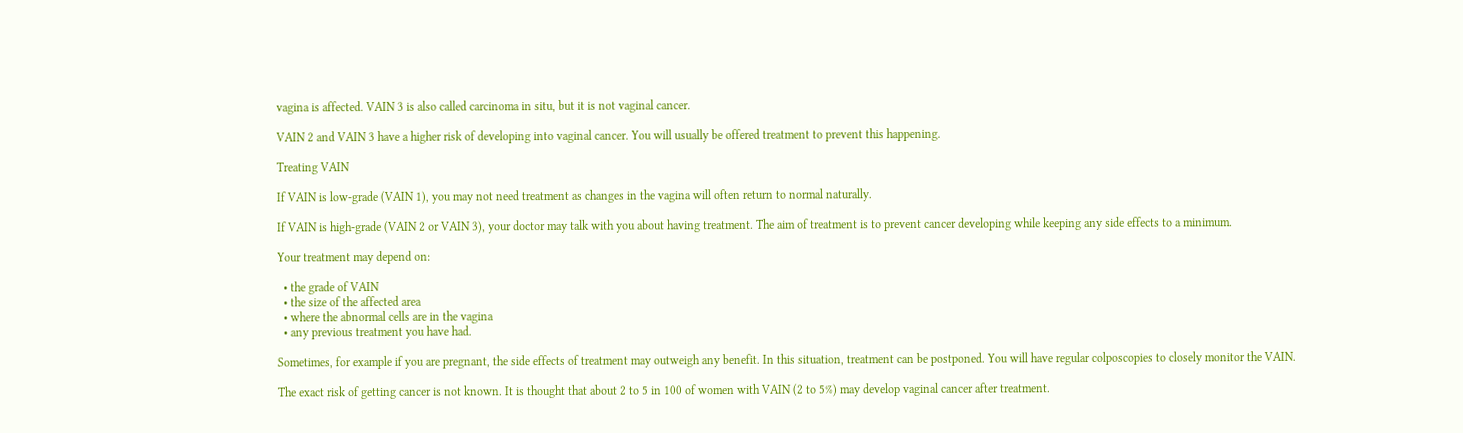vagina is affected. VAIN 3 is also called carcinoma in situ, but it is not vaginal cancer.

VAIN 2 and VAIN 3 have a higher risk of developing into vaginal cancer. You will usually be offered treatment to prevent this happening.

Treating VAIN

If VAIN is low-grade (VAIN 1), you may not need treatment as changes in the vagina will often return to normal naturally.

If VAIN is high-grade (VAIN 2 or VAIN 3), your doctor may talk with you about having treatment. The aim of treatment is to prevent cancer developing while keeping any side effects to a minimum.

Your treatment may depend on:

  • the grade of VAIN
  • the size of the affected area
  • where the abnormal cells are in the vagina
  • any previous treatment you have had.

Sometimes, for example if you are pregnant, the side effects of treatment may outweigh any benefit. In this situation, treatment can be postponed. You will have regular colposcopies to closely monitor the VAIN.

The exact risk of getting cancer is not known. It is thought that about 2 to 5 in 100 of women with VAIN (2 to 5%) may develop vaginal cancer after treatment.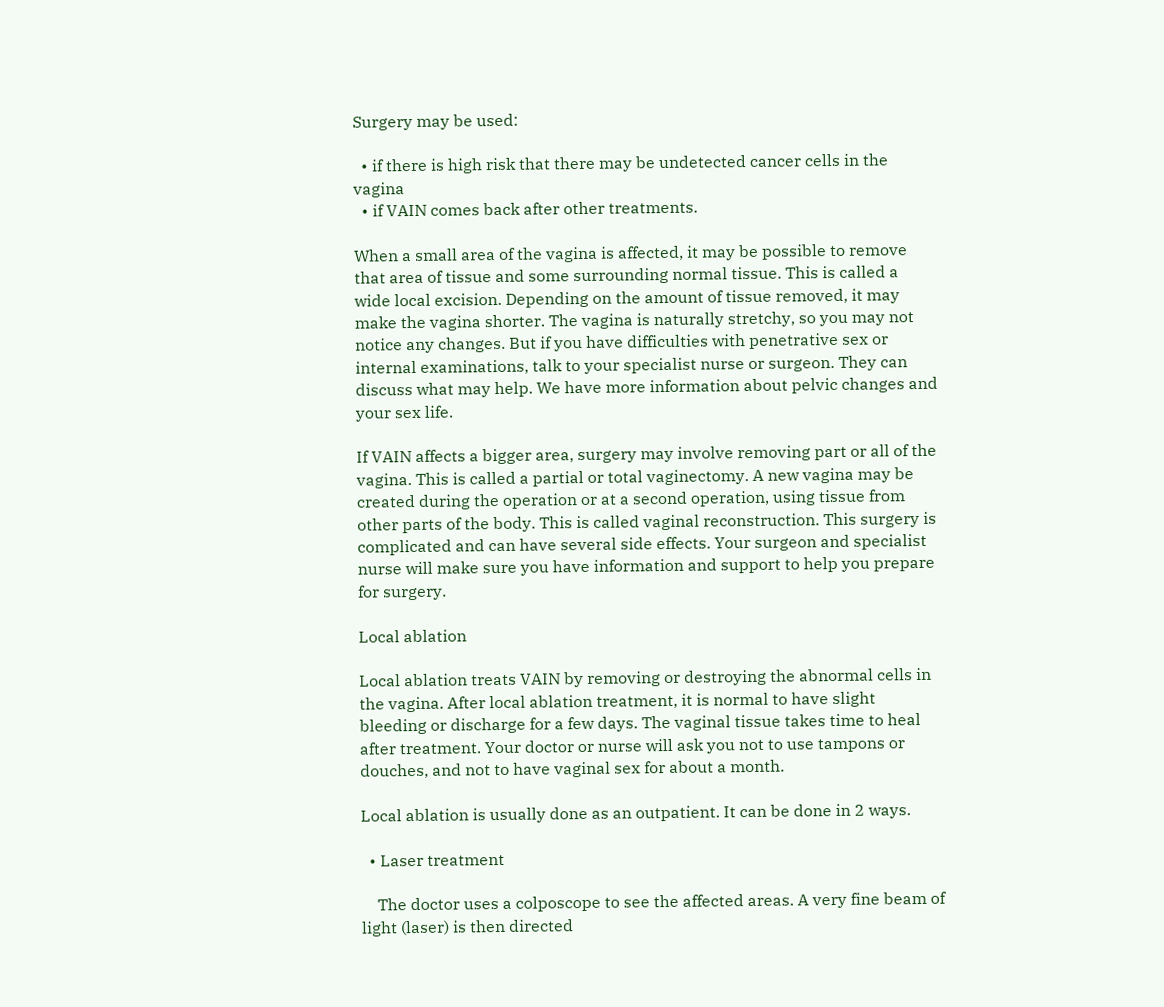Surgery may be used:

  • if there is high risk that there may be undetected cancer cells in the vagina
  • if VAIN comes back after other treatments.

When a small area of the vagina is affected, it may be possible to remove that area of tissue and some surrounding normal tissue. This is called a wide local excision. Depending on the amount of tissue removed, it may make the vagina shorter. The vagina is naturally stretchy, so you may not notice any changes. But if you have difficulties with penetrative sex or internal examinations, talk to your specialist nurse or surgeon. They can discuss what may help. We have more information about pelvic changes and your sex life.

If VAIN affects a bigger area, surgery may involve removing part or all of the vagina. This is called a partial or total vaginectomy. A new vagina may be created during the operation or at a second operation, using tissue from other parts of the body. This is called vaginal reconstruction. This surgery is complicated and can have several side effects. Your surgeon and specialist nurse will make sure you have information and support to help you prepare for surgery.

Local ablation

Local ablation treats VAIN by removing or destroying the abnormal cells in the vagina. After local ablation treatment, it is normal to have slight bleeding or discharge for a few days. The vaginal tissue takes time to heal after treatment. Your doctor or nurse will ask you not to use tampons or douches, and not to have vaginal sex for about a month.

Local ablation is usually done as an outpatient. It can be done in 2 ways.

  • Laser treatment

    The doctor uses a colposcope to see the affected areas. A very fine beam of light (laser) is then directed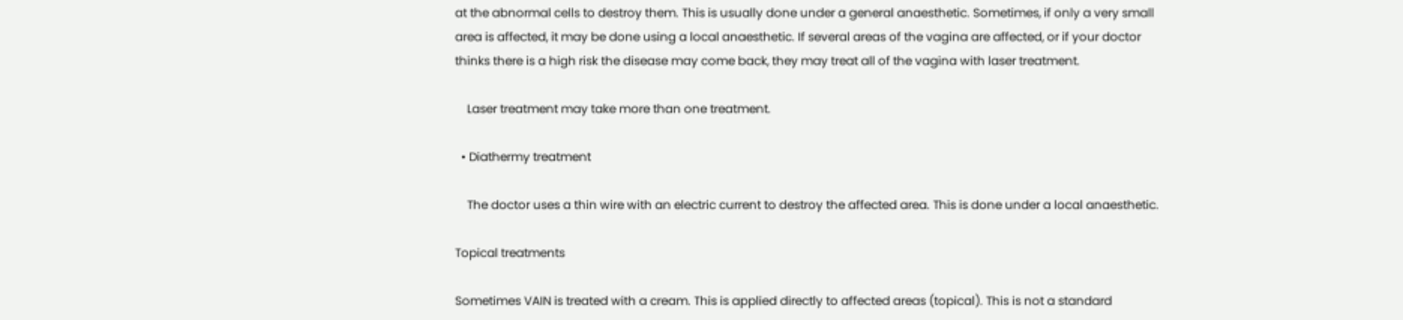at the abnormal cells to destroy them. This is usually done under a general anaesthetic. Sometimes, if only a very small area is affected, it may be done using a local anaesthetic. If several areas of the vagina are affected, or if your doctor thinks there is a high risk the disease may come back, they may treat all of the vagina with laser treatment.

    Laser treatment may take more than one treatment.

  • Diathermy treatment

    The doctor uses a thin wire with an electric current to destroy the affected area. This is done under a local anaesthetic.

Topical treatments

Sometimes VAIN is treated with a cream. This is applied directly to affected areas (topical). This is not a standard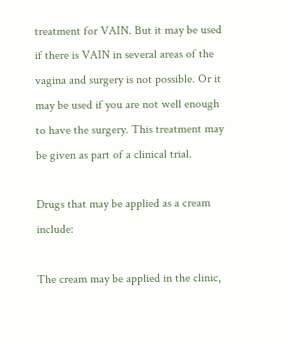treatment for VAIN. But it may be used if there is VAIN in several areas of the vagina and surgery is not possible. Or it may be used if you are not well enough to have the surgery. This treatment may be given as part of a clinical trial.

Drugs that may be applied as a cream include:

The cream may be applied in the clinic,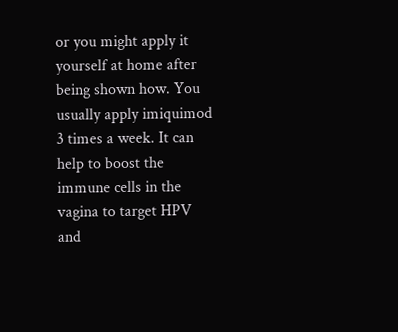or you might apply it yourself at home after being shown how. You usually apply imiquimod 3 times a week. It can help to boost the immune cells in the vagina to target HPV and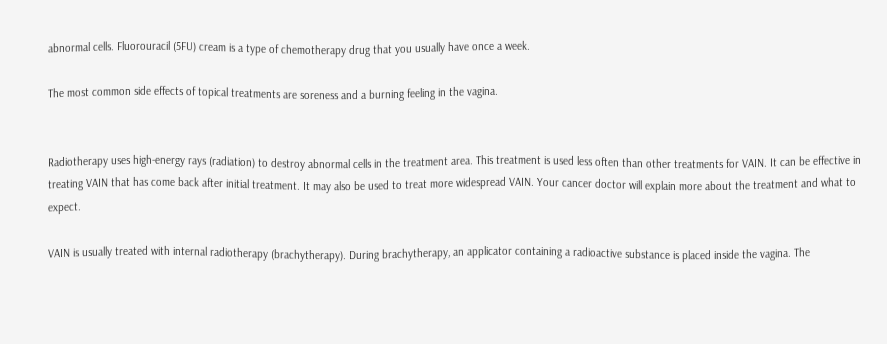abnormal cells. Fluorouracil (5FU) cream is a type of chemotherapy drug that you usually have once a week.

The most common side effects of topical treatments are soreness and a burning feeling in the vagina.


Radiotherapy uses high-energy rays (radiation) to destroy abnormal cells in the treatment area. This treatment is used less often than other treatments for VAIN. It can be effective in treating VAIN that has come back after initial treatment. It may also be used to treat more widespread VAIN. Your cancer doctor will explain more about the treatment and what to expect.

VAIN is usually treated with internal radiotherapy (brachytherapy). During brachytherapy, an applicator containing a radioactive substance is placed inside the vagina. The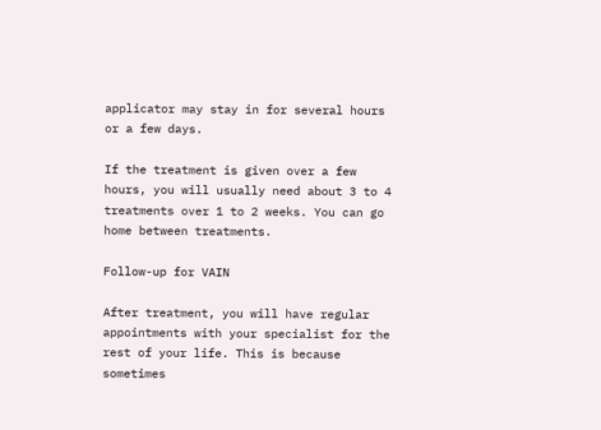applicator may stay in for several hours or a few days.

If the treatment is given over a few hours, you will usually need about 3 to 4 treatments over 1 to 2 weeks. You can go home between treatments.

Follow-up for VAIN

After treatment, you will have regular appointments with your specialist for the rest of your life. This is because sometimes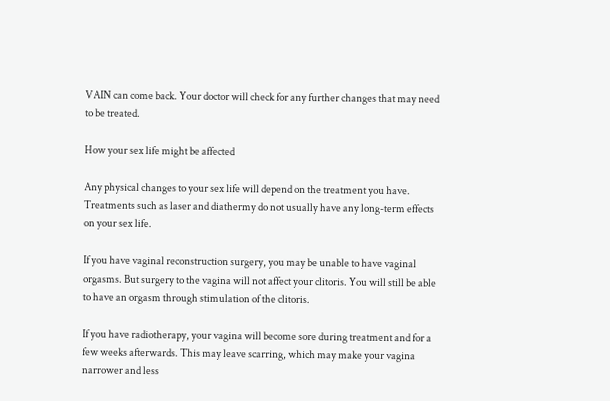VAIN can come back. Your doctor will check for any further changes that may need to be treated.

How your sex life might be affected

Any physical changes to your sex life will depend on the treatment you have. Treatments such as laser and diathermy do not usually have any long-term effects on your sex life.

If you have vaginal reconstruction surgery, you may be unable to have vaginal orgasms. But surgery to the vagina will not affect your clitoris. You will still be able to have an orgasm through stimulation of the clitoris.

If you have radiotherapy, your vagina will become sore during treatment and for a few weeks afterwards. This may leave scarring, which may make your vagina narrower and less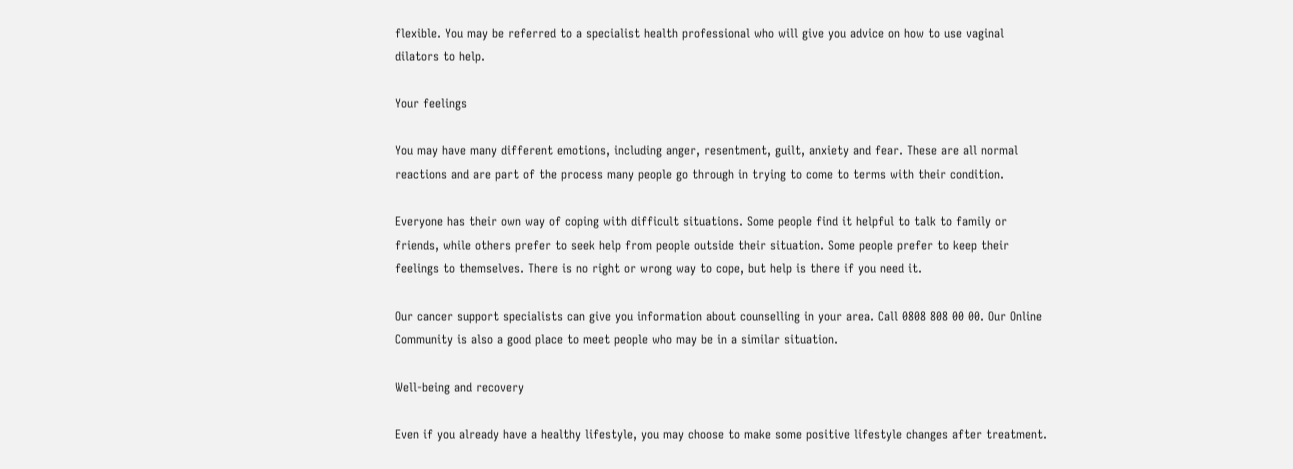flexible. You may be referred to a specialist health professional who will give you advice on how to use vaginal dilators to help.

Your feelings

You may have many different emotions, including anger, resentment, guilt, anxiety and fear. These are all normal reactions and are part of the process many people go through in trying to come to terms with their condition.

Everyone has their own way of coping with difficult situations. Some people find it helpful to talk to family or friends, while others prefer to seek help from people outside their situation. Some people prefer to keep their feelings to themselves. There is no right or wrong way to cope, but help is there if you need it.

Our cancer support specialists can give you information about counselling in your area. Call 0808 808 00 00. Our Online Community is also a good place to meet people who may be in a similar situation.

Well-being and recovery

Even if you already have a healthy lifestyle, you may choose to make some positive lifestyle changes after treatment.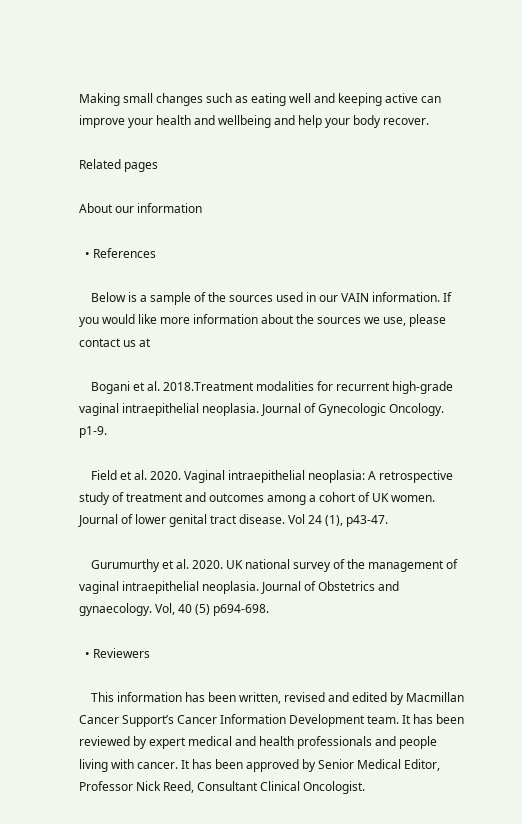Making small changes such as eating well and keeping active can improve your health and wellbeing and help your body recover.

Related pages

About our information

  • References

    Below is a sample of the sources used in our VAIN information. If you would like more information about the sources we use, please contact us at

    Bogani et al. 2018.Treatment modalities for recurrent high-grade vaginal intraepithelial neoplasia. Journal of Gynecologic Oncology. p1-9.

    Field et al. 2020. Vaginal intraepithelial neoplasia: A retrospective study of treatment and outcomes among a cohort of UK women. Journal of lower genital tract disease. Vol 24 (1), p43-47.

    Gurumurthy et al. 2020. UK national survey of the management of vaginal intraepithelial neoplasia. Journal of Obstetrics and gynaecology. Vol, 40 (5) p694-698.

  • Reviewers

    This information has been written, revised and edited by Macmillan Cancer Support’s Cancer Information Development team. It has been reviewed by expert medical and health professionals and people living with cancer. It has been approved by Senior Medical Editor, Professor Nick Reed, Consultant Clinical Oncologist.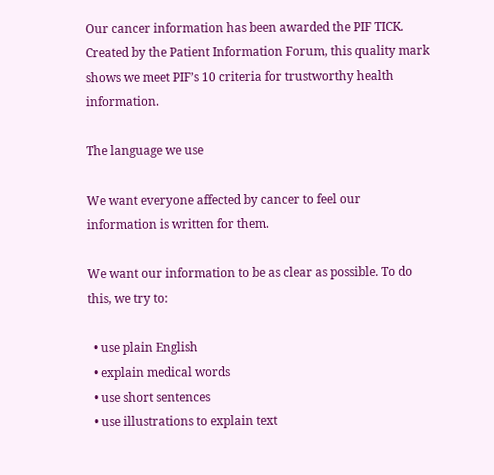Our cancer information has been awarded the PIF TICK. Created by the Patient Information Forum, this quality mark shows we meet PIF’s 10 criteria for trustworthy health information.

The language we use

We want everyone affected by cancer to feel our information is written for them.

We want our information to be as clear as possible. To do this, we try to:

  • use plain English
  • explain medical words
  • use short sentences
  • use illustrations to explain text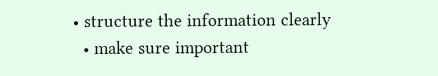• structure the information clearly
  • make sure important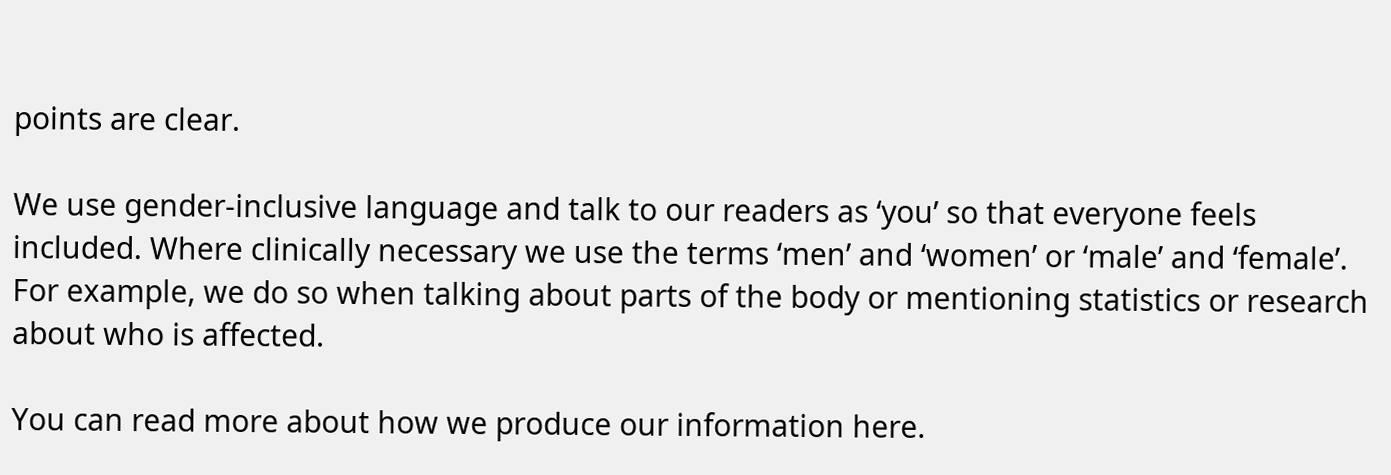points are clear.

We use gender-inclusive language and talk to our readers as ‘you’ so that everyone feels included. Where clinically necessary we use the terms ‘men’ and ‘women’ or ‘male’ and ‘female’. For example, we do so when talking about parts of the body or mentioning statistics or research about who is affected.

You can read more about how we produce our information here.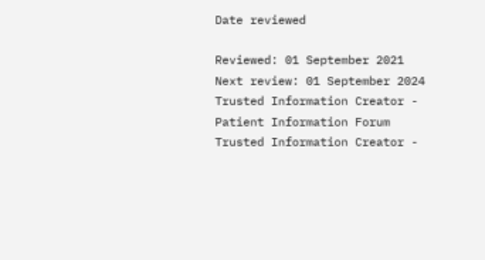Date reviewed

Reviewed: 01 September 2021
Next review: 01 September 2024
Trusted Information Creator - Patient Information Forum
Trusted Information Creator -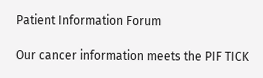Patient Information Forum

Our cancer information meets the PIF TICK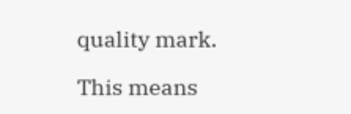quality mark.

This means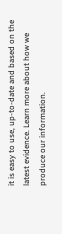it is easy to use, up-to-date and based on the latest evidence. Learn more about how we produce our information.